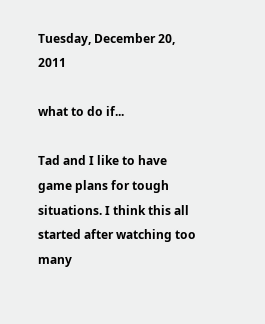Tuesday, December 20, 2011

what to do if...

Tad and I like to have game plans for tough situations. I think this all started after watching too many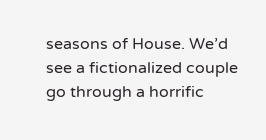seasons of House. We’d see a fictionalized couple go through a horrific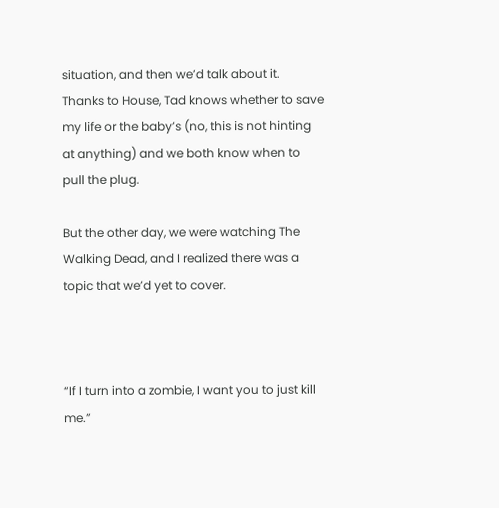situation, and then we’d talk about it. Thanks to House, Tad knows whether to save my life or the baby’s (no, this is not hinting at anything) and we both know when to pull the plug.

But the other day, we were watching The Walking Dead, and I realized there was a topic that we’d yet to cover.



“If I turn into a zombie, I want you to just kill me.”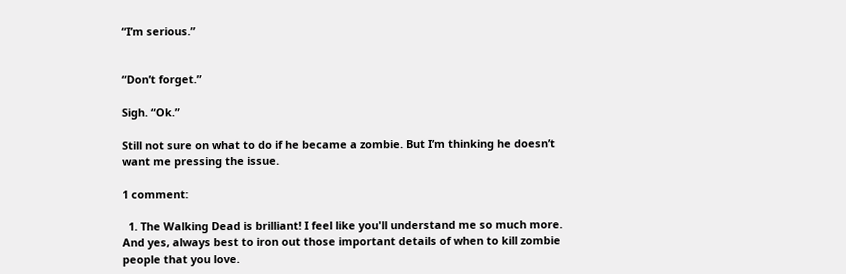“I’m serious.”


“Don’t forget.”

Sigh. “Ok.”

Still not sure on what to do if he became a zombie. But I’m thinking he doesn’t want me pressing the issue.

1 comment:

  1. The Walking Dead is brilliant! I feel like you'll understand me so much more. And yes, always best to iron out those important details of when to kill zombie people that you love.